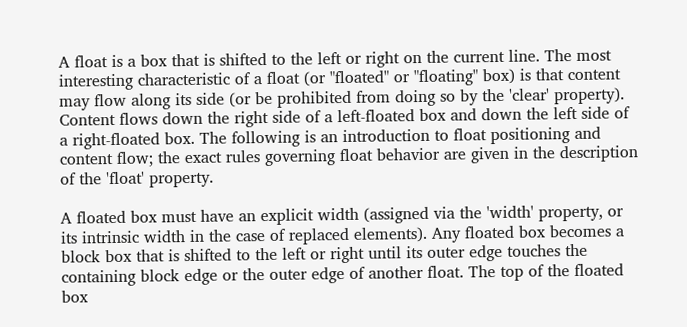A float is a box that is shifted to the left or right on the current line. The most interesting characteristic of a float (or "floated" or "floating" box) is that content may flow along its side (or be prohibited from doing so by the 'clear' property). Content flows down the right side of a left-floated box and down the left side of a right-floated box. The following is an introduction to float positioning and content flow; the exact rules governing float behavior are given in the description of the 'float' property.

A floated box must have an explicit width (assigned via the 'width' property, or its intrinsic width in the case of replaced elements). Any floated box becomes a block box that is shifted to the left or right until its outer edge touches the containing block edge or the outer edge of another float. The top of the floated box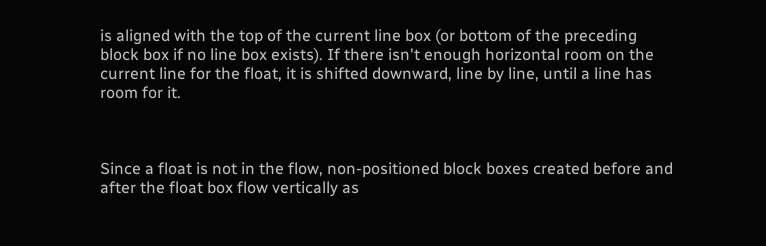is aligned with the top of the current line box (or bottom of the preceding block box if no line box exists). If there isn't enough horizontal room on the current line for the float, it is shifted downward, line by line, until a line has room for it.



Since a float is not in the flow, non-positioned block boxes created before and after the float box flow vertically as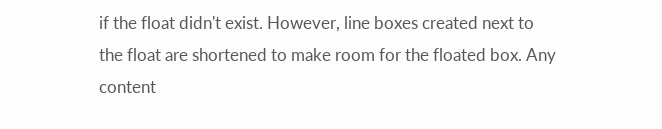if the float didn't exist. However, line boxes created next to the float are shortened to make room for the floated box. Any content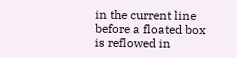in the current line before a floated box is reflowed in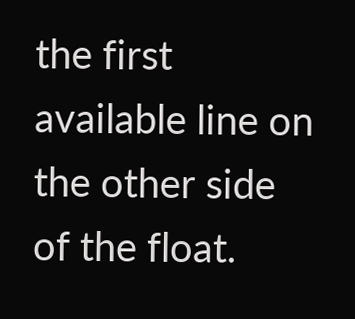the first available line on the other side of the float.